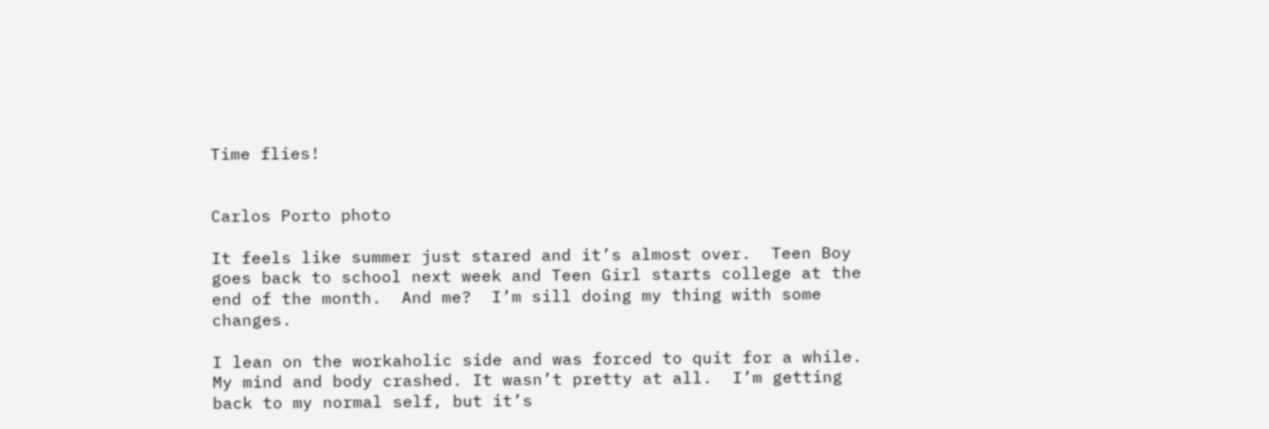Time flies!


Carlos Porto photo

It feels like summer just stared and it’s almost over.  Teen Boy goes back to school next week and Teen Girl starts college at the end of the month.  And me?  I’m sill doing my thing with some changes.

I lean on the workaholic side and was forced to quit for a while.  My mind and body crashed. It wasn’t pretty at all.  I’m getting back to my normal self, but it’s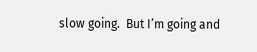slow going.  But I’m going and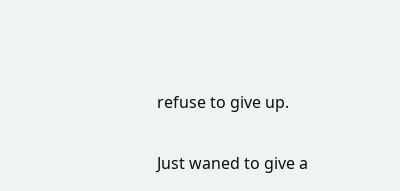refuse to give up.

Just waned to give a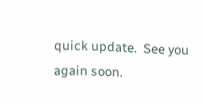quick update.  See you again soon.